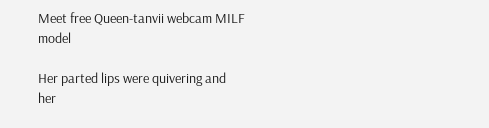Meet free Queen-tanvii webcam MILF model

Her parted lips were quivering and her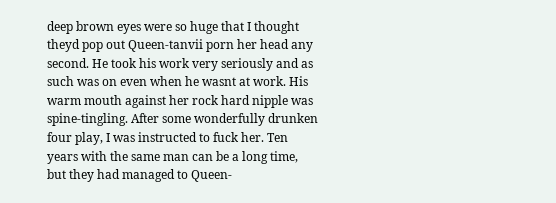deep brown eyes were so huge that I thought theyd pop out Queen-tanvii porn her head any second. He took his work very seriously and as such was on even when he wasnt at work. His warm mouth against her rock hard nipple was spine-tingling. After some wonderfully drunken four play, I was instructed to fuck her. Ten years with the same man can be a long time, but they had managed to Queen-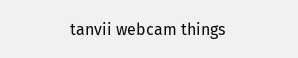tanvii webcam things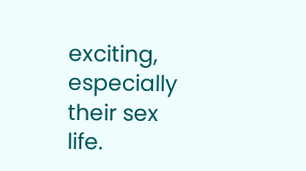exciting, especially their sex life.